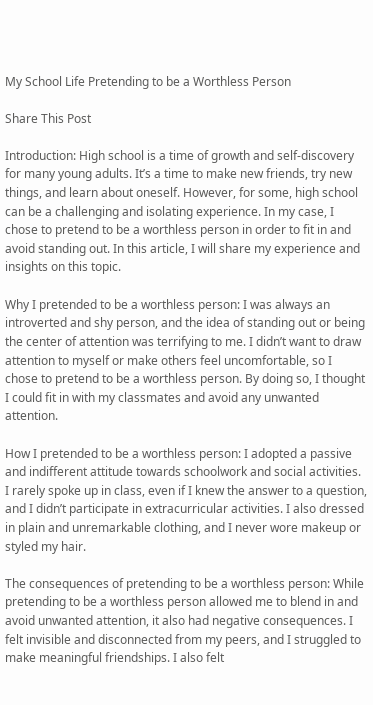My School Life Pretending to be a Worthless Person

Share This Post

Introduction: High school is a time of growth and self-discovery for many young adults. It’s a time to make new friends, try new things, and learn about oneself. However, for some, high school can be a challenging and isolating experience. In my case, I chose to pretend to be a worthless person in order to fit in and avoid standing out. In this article, I will share my experience and insights on this topic.

Why I pretended to be a worthless person: I was always an introverted and shy person, and the idea of standing out or being the center of attention was terrifying to me. I didn’t want to draw attention to myself or make others feel uncomfortable, so I chose to pretend to be a worthless person. By doing so, I thought I could fit in with my classmates and avoid any unwanted attention.

How I pretended to be a worthless person: I adopted a passive and indifferent attitude towards schoolwork and social activities. I rarely spoke up in class, even if I knew the answer to a question, and I didn’t participate in extracurricular activities. I also dressed in plain and unremarkable clothing, and I never wore makeup or styled my hair.

The consequences of pretending to be a worthless person: While pretending to be a worthless person allowed me to blend in and avoid unwanted attention, it also had negative consequences. I felt invisible and disconnected from my peers, and I struggled to make meaningful friendships. I also felt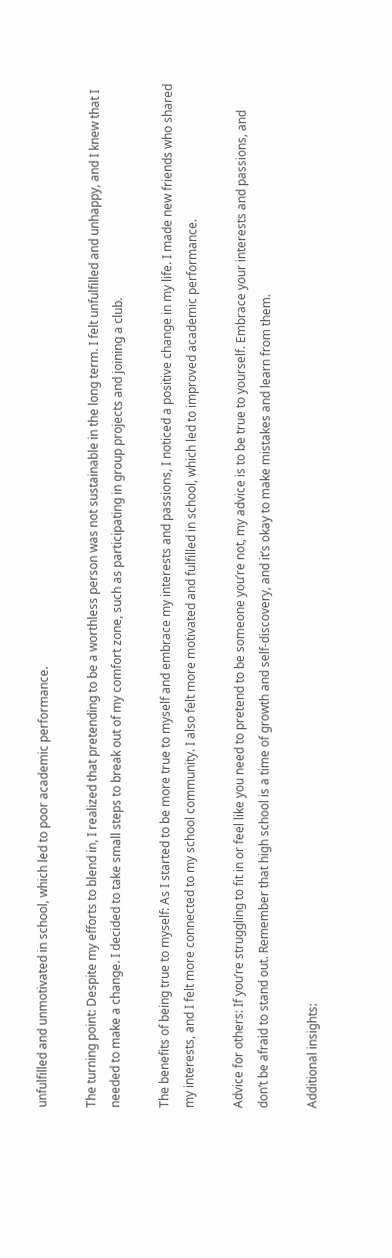unfulfilled and unmotivated in school, which led to poor academic performance.

The turning point: Despite my efforts to blend in, I realized that pretending to be a worthless person was not sustainable in the long term. I felt unfulfilled and unhappy, and I knew that I needed to make a change. I decided to take small steps to break out of my comfort zone, such as participating in group projects and joining a club.

The benefits of being true to myself: As I started to be more true to myself and embrace my interests and passions, I noticed a positive change in my life. I made new friends who shared my interests, and I felt more connected to my school community. I also felt more motivated and fulfilled in school, which led to improved academic performance.

Advice for others: If you’re struggling to fit in or feel like you need to pretend to be someone you’re not, my advice is to be true to yourself. Embrace your interests and passions, and don’t be afraid to stand out. Remember that high school is a time of growth and self-discovery, and it’s okay to make mistakes and learn from them.

Additional insights: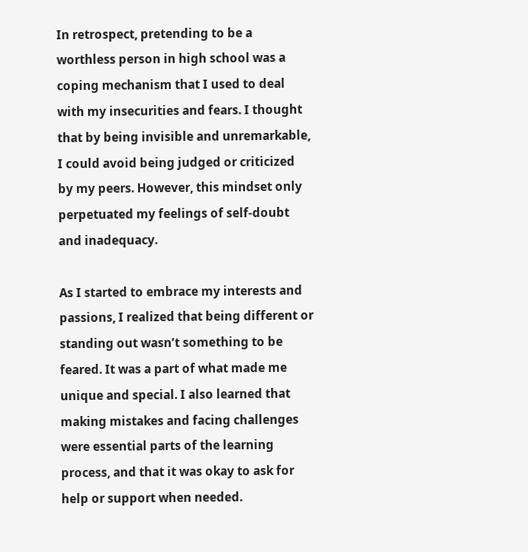In retrospect, pretending to be a worthless person in high school was a coping mechanism that I used to deal with my insecurities and fears. I thought that by being invisible and unremarkable, I could avoid being judged or criticized by my peers. However, this mindset only perpetuated my feelings of self-doubt and inadequacy.

As I started to embrace my interests and passions, I realized that being different or standing out wasn’t something to be feared. It was a part of what made me unique and special. I also learned that making mistakes and facing challenges were essential parts of the learning process, and that it was okay to ask for help or support when needed.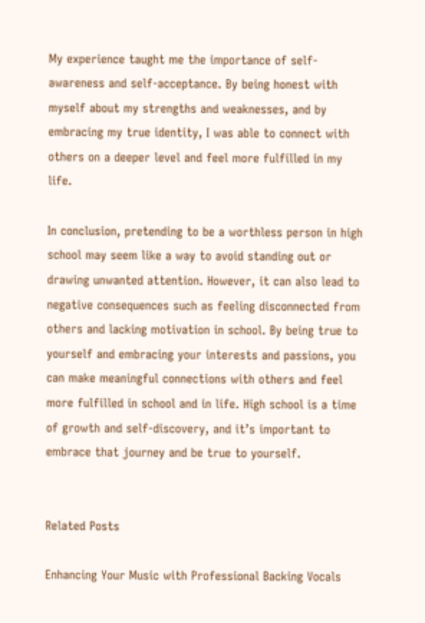My experience taught me the importance of self-awareness and self-acceptance. By being honest with myself about my strengths and weaknesses, and by embracing my true identity, I was able to connect with others on a deeper level and feel more fulfilled in my life.

In conclusion, pretending to be a worthless person in high school may seem like a way to avoid standing out or drawing unwanted attention. However, it can also lead to negative consequences such as feeling disconnected from others and lacking motivation in school. By being true to yourself and embracing your interests and passions, you can make meaningful connections with others and feel more fulfilled in school and in life. High school is a time of growth and self-discovery, and it’s important to embrace that journey and be true to yourself.


Related Posts

Enhancing Your Music with Professional Backing Vocals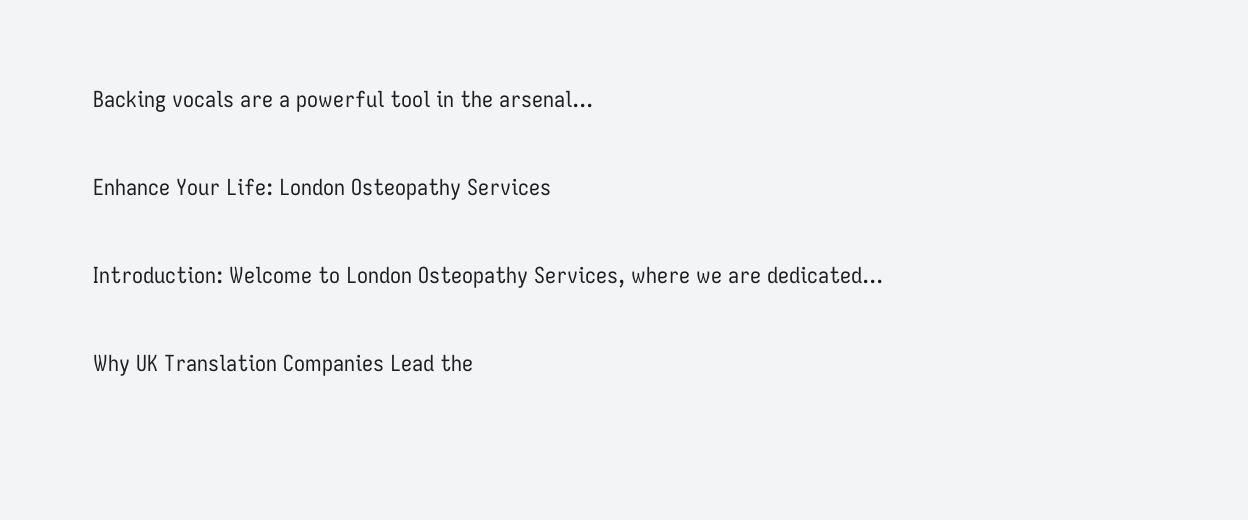Backing vocals are a powerful tool in the arsenal...

Enhance Your Life: London Osteopathy Services

Introduction: Welcome to London Osteopathy Services, where we are dedicated...

Why UK Translation Companies Lead the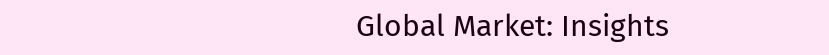Global Market: Insights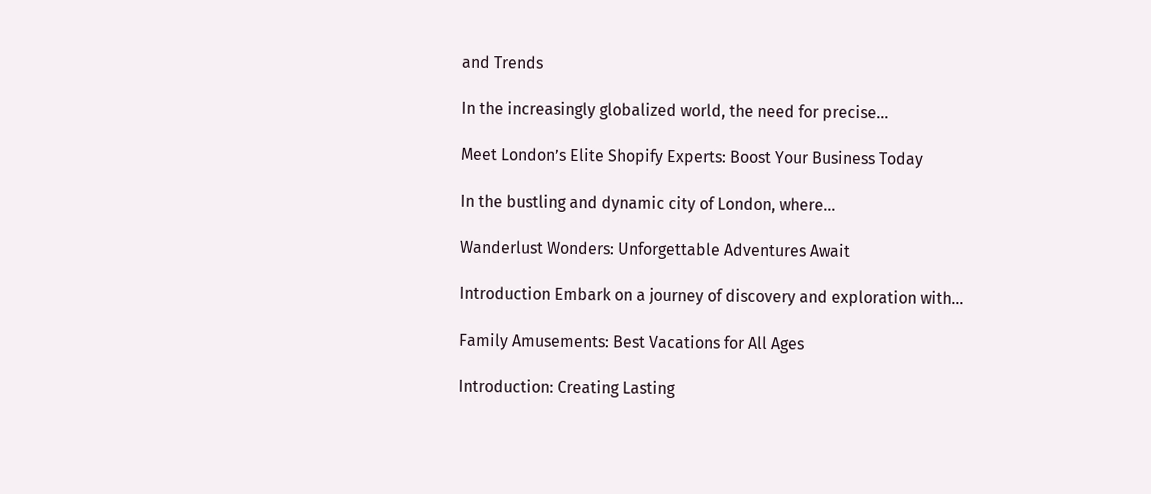and Trends

In the increasingly globalized world, the need for precise...

Meet London’s Elite Shopify Experts: Boost Your Business Today

In the bustling and dynamic city of London, where...

Wanderlust Wonders: Unforgettable Adventures Await

Introduction Embark on a journey of discovery and exploration with...

Family Amusements: Best Vacations for All Ages

Introduction: Creating Lasting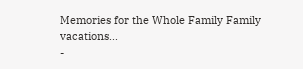Memories for the Whole Family Family vacations...
-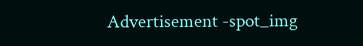Advertisement -spot_img